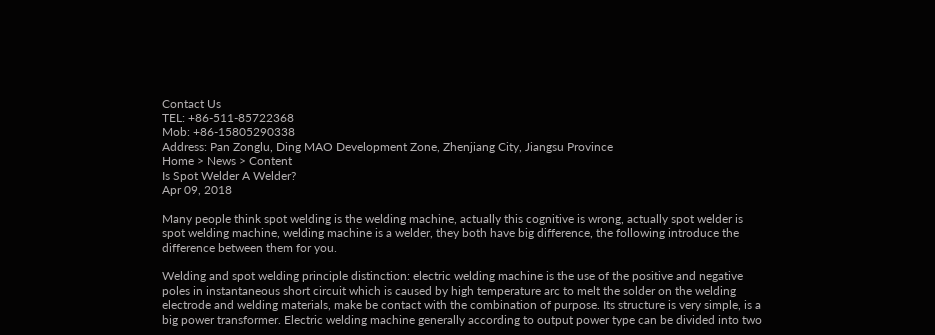Contact Us
TEL: +86-511-85722368
Mob: +86-15805290338
Address: Pan Zonglu, Ding MAO Development Zone, Zhenjiang City, Jiangsu Province
Home > News > Content
Is Spot Welder A Welder?
Apr 09, 2018

Many people think spot welding is the welding machine, actually this cognitive is wrong, actually spot welder is spot welding machine, welding machine is a welder, they both have big difference, the following introduce the difference between them for you.

Welding and spot welding principle distinction: electric welding machine is the use of the positive and negative poles in instantaneous short circuit which is caused by high temperature arc to melt the solder on the welding electrode and welding materials, make be contact with the combination of purpose. Its structure is very simple, is a big power transformer. Electric welding machine generally according to output power type can be divided into two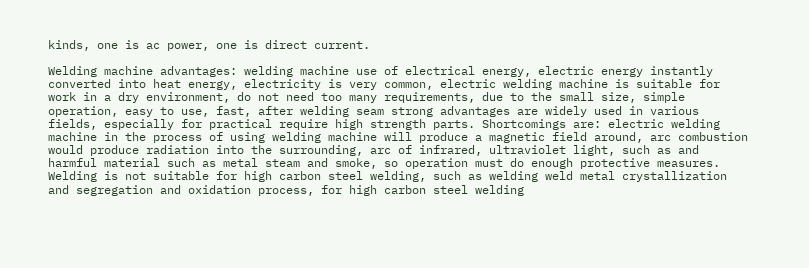kinds, one is ac power, one is direct current.

Welding machine advantages: welding machine use of electrical energy, electric energy instantly converted into heat energy, electricity is very common, electric welding machine is suitable for work in a dry environment, do not need too many requirements, due to the small size, simple operation, easy to use, fast, after welding seam strong advantages are widely used in various fields, especially for practical require high strength parts. Shortcomings are: electric welding machine in the process of using welding machine will produce a magnetic field around, arc combustion would produce radiation into the surrounding, arc of infrared, ultraviolet light, such as and harmful material such as metal steam and smoke, so operation must do enough protective measures. Welding is not suitable for high carbon steel welding, such as welding weld metal crystallization and segregation and oxidation process, for high carbon steel welding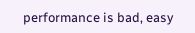performance is bad, easy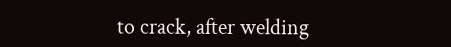to crack, after welding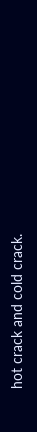hot crack and cold crack.